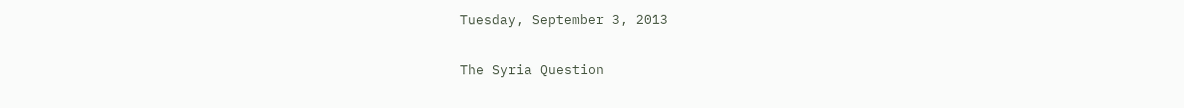Tuesday, September 3, 2013

The Syria Question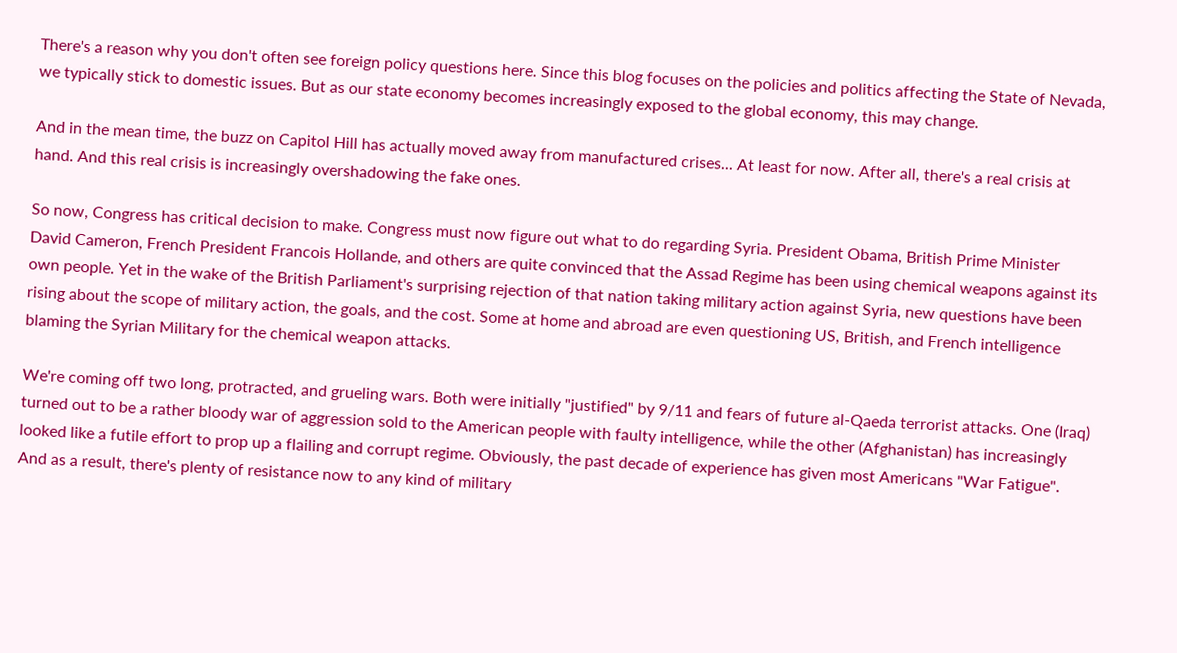There's a reason why you don't often see foreign policy questions here. Since this blog focuses on the policies and politics affecting the State of Nevada, we typically stick to domestic issues. But as our state economy becomes increasingly exposed to the global economy, this may change.

And in the mean time, the buzz on Capitol Hill has actually moved away from manufactured crises... At least for now. After all, there's a real crisis at hand. And this real crisis is increasingly overshadowing the fake ones.

So now, Congress has critical decision to make. Congress must now figure out what to do regarding Syria. President Obama, British Prime Minister David Cameron, French President Francois Hollande, and others are quite convinced that the Assad Regime has been using chemical weapons against its own people. Yet in the wake of the British Parliament's surprising rejection of that nation taking military action against Syria, new questions have been rising about the scope of military action, the goals, and the cost. Some at home and abroad are even questioning US, British, and French intelligence blaming the Syrian Military for the chemical weapon attacks.

We're coming off two long, protracted, and grueling wars. Both were initially "justified" by 9/11 and fears of future al-Qaeda terrorist attacks. One (Iraq) turned out to be a rather bloody war of aggression sold to the American people with faulty intelligence, while the other (Afghanistan) has increasingly looked like a futile effort to prop up a flailing and corrupt regime. Obviously, the past decade of experience has given most Americans "War Fatigue". And as a result, there's plenty of resistance now to any kind of military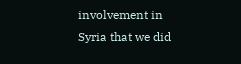involvement in Syria that we did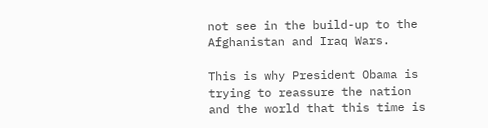not see in the build-up to the Afghanistan and Iraq Wars.

This is why President Obama is trying to reassure the nation and the world that this time is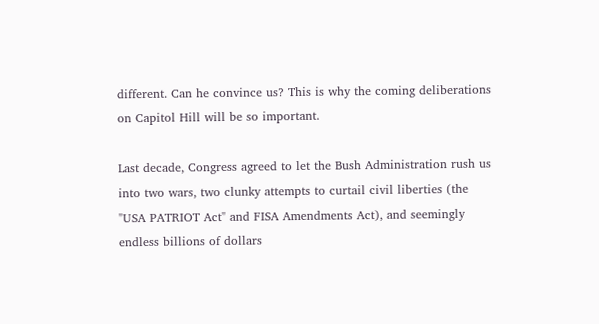different. Can he convince us? This is why the coming deliberations on Capitol Hill will be so important.

Last decade, Congress agreed to let the Bush Administration rush us into two wars, two clunky attempts to curtail civil liberties (the "USA PATRIOT Act" and FISA Amendments Act), and seemingly endless billions of dollars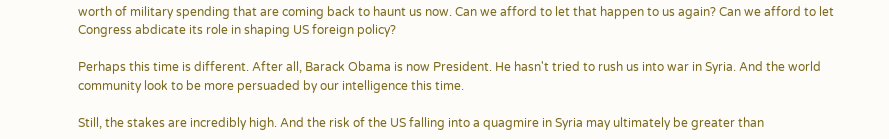worth of military spending that are coming back to haunt us now. Can we afford to let that happen to us again? Can we afford to let Congress abdicate its role in shaping US foreign policy?

Perhaps this time is different. After all, Barack Obama is now President. He hasn't tried to rush us into war in Syria. And the world community look to be more persuaded by our intelligence this time.

Still, the stakes are incredibly high. And the risk of the US falling into a quagmire in Syria may ultimately be greater than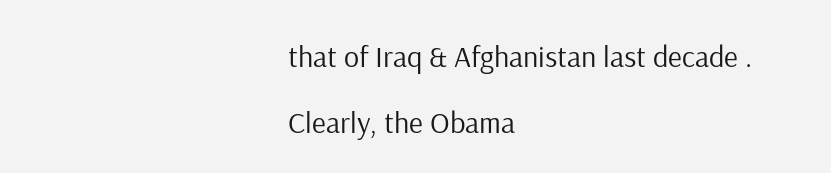that of Iraq & Afghanistan last decade .

Clearly, the Obama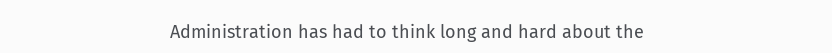Administration has had to think long and hard about the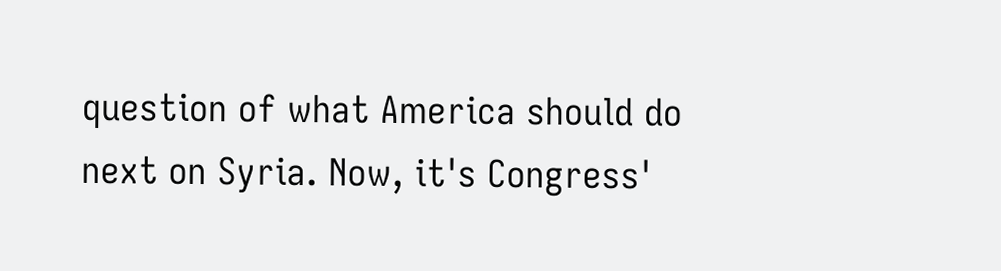question of what America should do next on Syria. Now, it's Congress'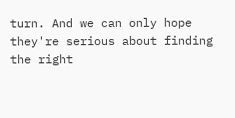turn. And we can only hope they're serious about finding the right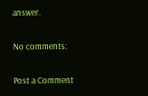answer.

No comments:

Post a Comment